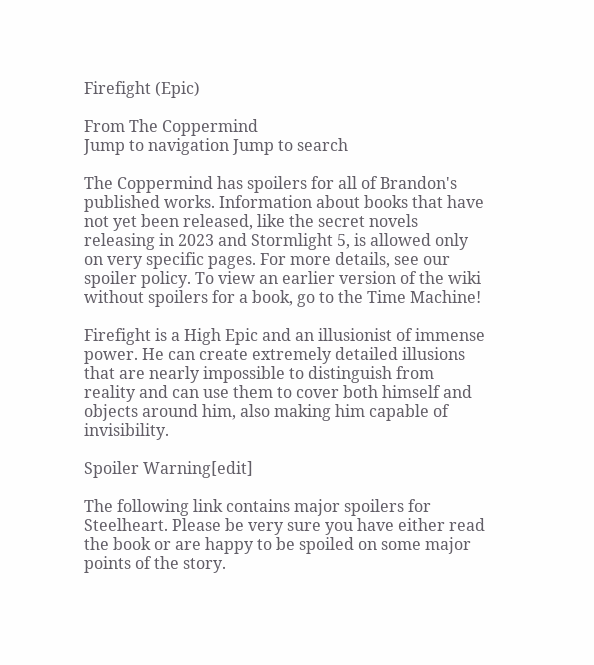Firefight (Epic)

From The Coppermind
Jump to navigation Jump to search

The Coppermind has spoilers for all of Brandon's published works. Information about books that have not yet been released, like the secret novels releasing in 2023 and Stormlight 5, is allowed only on very specific pages. For more details, see our spoiler policy. To view an earlier version of the wiki without spoilers for a book, go to the Time Machine!

Firefight is a High Epic and an illusionist of immense power. He can create extremely detailed illusions that are nearly impossible to distinguish from reality and can use them to cover both himself and objects around him, also making him capable of invisibility.

Spoiler Warning[edit]

The following link contains major spoilers for Steelheart. Please be very sure you have either read the book or are happy to be spoiled on some major points of the story.